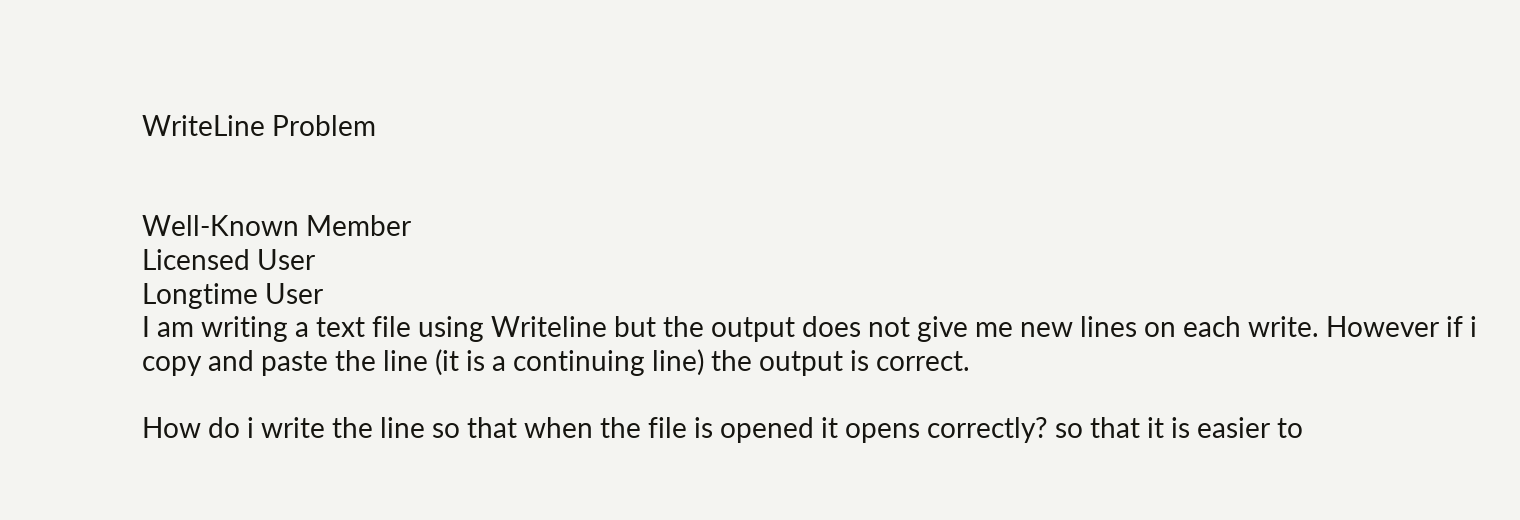WriteLine Problem


Well-Known Member
Licensed User
Longtime User
I am writing a text file using Writeline but the output does not give me new lines on each write. However if i copy and paste the line (it is a continuing line) the output is correct.

How do i write the line so that when the file is opened it opens correctly? so that it is easier to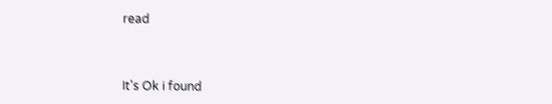read



It's Ok i found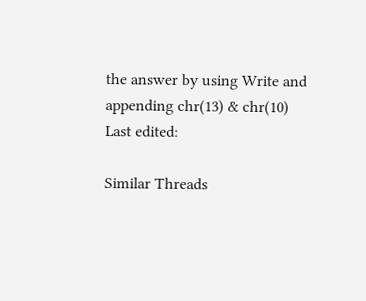the answer by using Write and appending chr(13) & chr(10)
Last edited:

Similar Threads